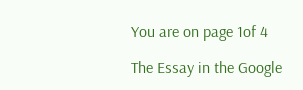You are on page 1of 4

The Essay in the Google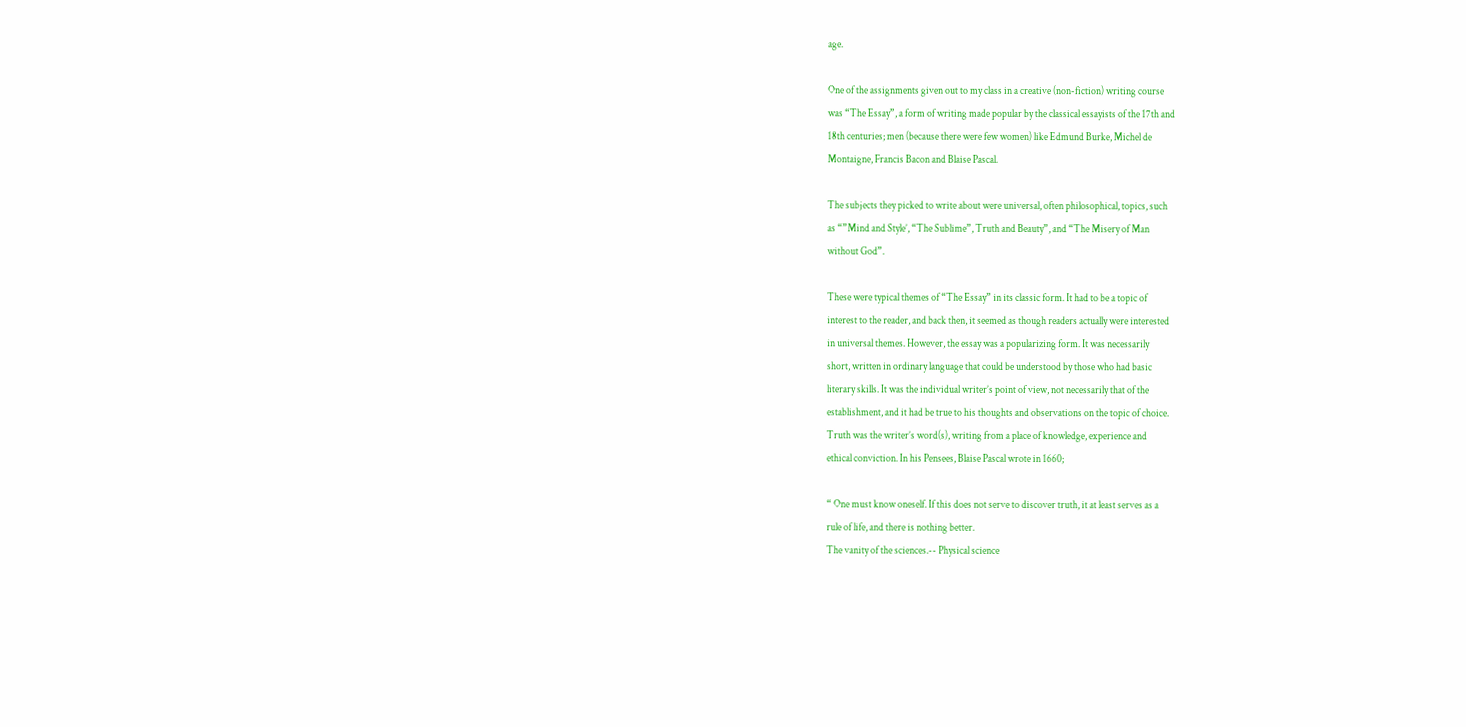age.

One of the assignments given out to my class in a creative (non-fiction) writing course
was “The Essay”, a form of writing made popular by the classical essayists of the 17th and
18th centuries; men (because there were few women) like Edmund Burke, Michel de
Montaigne, Francis Bacon and Blaise Pascal.

The subjects they picked to write about were universal, often philosophical, topics, such
as “”Mind and Style’, “The Sublime”, Truth and Beauty”, and “The Misery of Man
without God”.

These were typical themes of “The Essay” in its classic form. It had to be a topic of
interest to the reader, and back then, it seemed as though readers actually were interested
in universal themes. However, the essay was a popularizing form. It was necessarily
short, written in ordinary language that could be understood by those who had basic
literary skills. It was the individual writer’s point of view, not necessarily that of the
establishment, and it had be true to his thoughts and observations on the topic of choice.
Truth was the writer’s word(s), writing from a place of knowledge, experience and
ethical conviction. In his Pensees, Blaise Pascal wrote in 1660;

“ One must know oneself. If this does not serve to discover truth, it at least serves as a
rule of life, and there is nothing better.
The vanity of the sciences.-- Physical science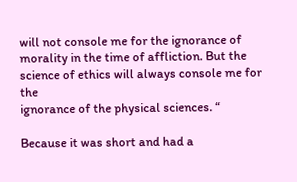will not console me for the ignorance of
morality in the time of affliction. But the science of ethics will always console me for the
ignorance of the physical sciences. “

Because it was short and had a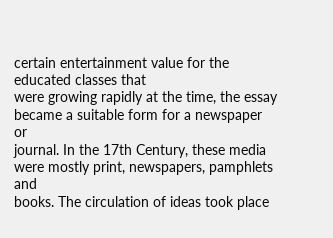certain entertainment value for the educated classes that
were growing rapidly at the time, the essay became a suitable form for a newspaper or
journal. In the 17th Century, these media were mostly print, newspapers, pamphlets and
books. The circulation of ideas took place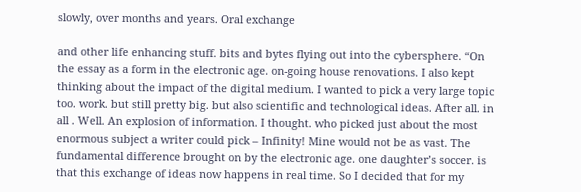slowly, over months and years. Oral exchange

and other life enhancing stuff. bits and bytes flying out into the cybersphere. “On the essay as a form in the electronic age. on-going house renovations. I also kept thinking about the impact of the digital medium. I wanted to pick a very large topic too. work. but still pretty big. but also scientific and technological ideas. After all. in all . Well. An explosion of information. I thought. who picked just about the most enormous subject a writer could pick – Infinity! Mine would not be as vast. The fundamental difference brought on by the electronic age. one daughter’s soccer. is that this exchange of ideas now happens in real time. So I decided that for my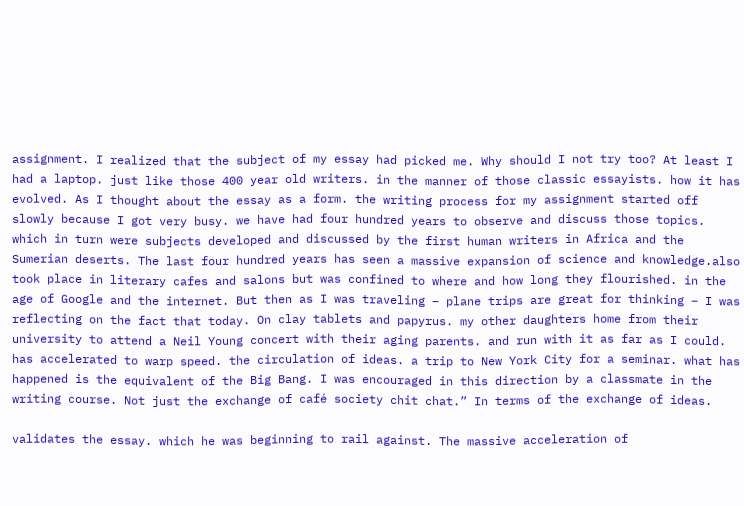assignment. I realized that the subject of my essay had picked me. Why should I not try too? At least I had a laptop. just like those 400 year old writers. in the manner of those classic essayists. how it has evolved. As I thought about the essay as a form. the writing process for my assignment started off slowly because I got very busy. we have had four hundred years to observe and discuss those topics. which in turn were subjects developed and discussed by the first human writers in Africa and the Sumerian deserts. The last four hundred years has seen a massive expansion of science and knowledge.also took place in literary cafes and salons but was confined to where and how long they flourished. in the age of Google and the internet. But then as I was traveling – plane trips are great for thinking – I was reflecting on the fact that today. On clay tablets and papyrus. my other daughters home from their university to attend a Neil Young concert with their aging parents. and run with it as far as I could. has accelerated to warp speed. the circulation of ideas. a trip to New York City for a seminar. what has happened is the equivalent of the Big Bang. I was encouraged in this direction by a classmate in the writing course. Not just the exchange of café society chit chat.” In terms of the exchange of ideas.

validates the essay. which he was beginning to rail against. The massive acceleration of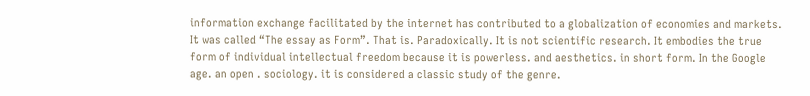information exchange facilitated by the internet has contributed to a globalization of economies and markets. It was called “The essay as Form”. That is. Paradoxically. It is not scientific research. It embodies the true form of individual intellectual freedom because it is powerless. and aesthetics. in short form. In the Google age. an open . sociology. it is considered a classic study of the genre.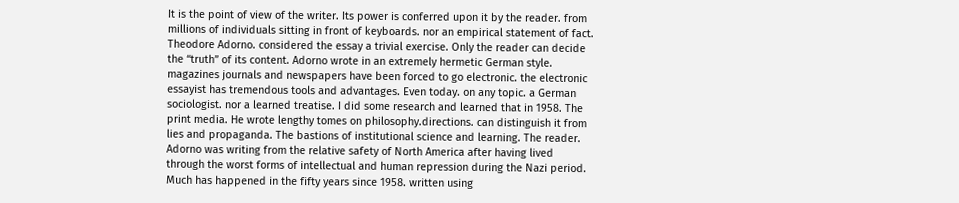It is the point of view of the writer. Its power is conferred upon it by the reader. from millions of individuals sitting in front of keyboards. nor an empirical statement of fact. Theodore Adorno. considered the essay a trivial exercise. Only the reader can decide the “truth” of its content. Adorno wrote in an extremely hermetic German style. magazines journals and newspapers have been forced to go electronic. the electronic essayist has tremendous tools and advantages. Even today. on any topic. a German sociologist. nor a learned treatise. I did some research and learned that in 1958. The print media. He wrote lengthy tomes on philosophy.directions. can distinguish it from lies and propaganda. The bastions of institutional science and learning. The reader. Adorno was writing from the relative safety of North America after having lived through the worst forms of intellectual and human repression during the Nazi period. Much has happened in the fifty years since 1958. written using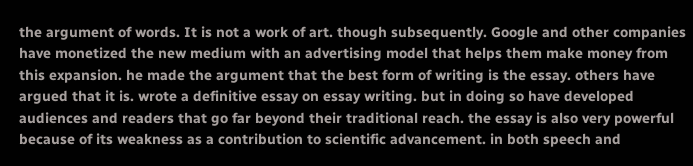the argument of words. It is not a work of art. though subsequently. Google and other companies have monetized the new medium with an advertising model that helps them make money from this expansion. he made the argument that the best form of writing is the essay. others have argued that it is. wrote a definitive essay on essay writing. but in doing so have developed audiences and readers that go far beyond their traditional reach. the essay is also very powerful because of its weakness as a contribution to scientific advancement. in both speech and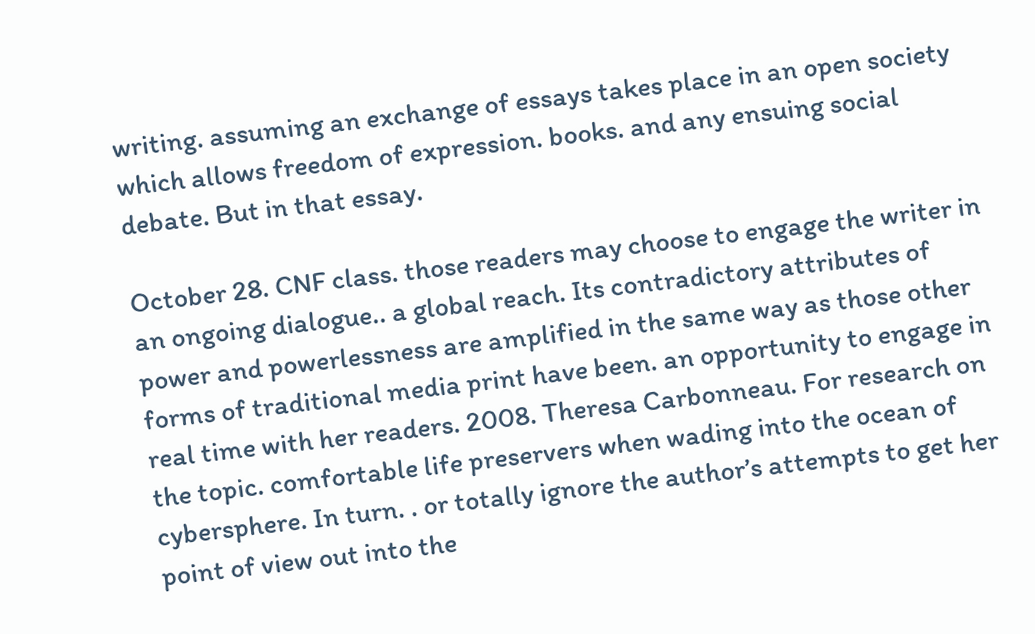writing. assuming an exchange of essays takes place in an open society which allows freedom of expression. books. and any ensuing social debate. But in that essay.

October 28. CNF class. those readers may choose to engage the writer in an ongoing dialogue.. a global reach. Its contradictory attributes of power and powerlessness are amplified in the same way as those other forms of traditional media print have been. an opportunity to engage in real time with her readers. 2008. Theresa Carbonneau. For research on the topic. comfortable life preservers when wading into the ocean of cybersphere. In turn. . or totally ignore the author’s attempts to get her point of view out into the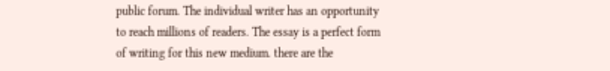public forum. The individual writer has an opportunity to reach millions of readers. The essay is a perfect form of writing for this new medium. there are the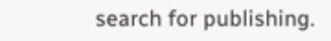search for publishing.